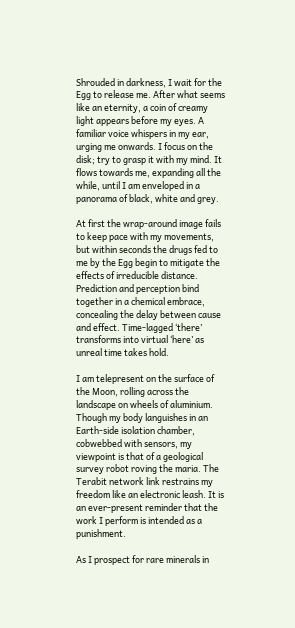Shrouded in darkness, I wait for the Egg to release me. After what seems like an eternity, a coin of creamy light appears before my eyes. A familiar voice whispers in my ear, urging me onwards. I focus on the disk; try to grasp it with my mind. It flows towards me, expanding all the while, until I am enveloped in a panorama of black, white and grey.

At first the wrap-around image fails to keep pace with my movements, but within seconds the drugs fed to me by the Egg begin to mitigate the effects of irreducible distance. Prediction and perception bind together in a chemical embrace, concealing the delay between cause and effect. Time-lagged ‘there’ transforms into virtual ‘here’ as unreal time takes hold.

I am telepresent on the surface of the Moon, rolling across the landscape on wheels of aluminium. Though my body languishes in an Earth-side isolation chamber, cobwebbed with sensors, my viewpoint is that of a geological survey robot roving the maria. The Terabit network link restrains my freedom like an electronic leash. It is an ever-present reminder that the work I perform is intended as a punishment.

As I prospect for rare minerals in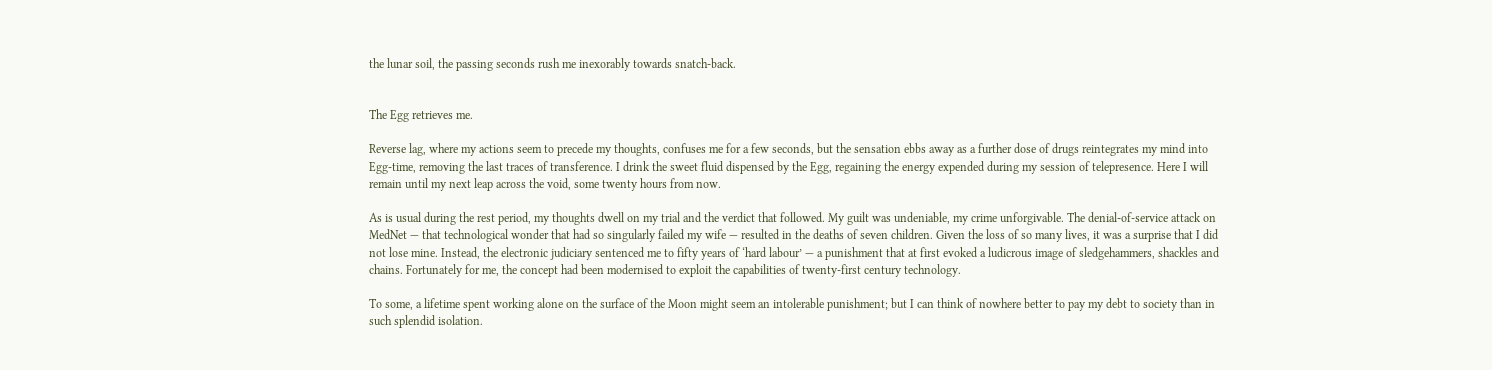the lunar soil, the passing seconds rush me inexorably towards snatch-back.


The Egg retrieves me.

Reverse lag, where my actions seem to precede my thoughts, confuses me for a few seconds, but the sensation ebbs away as a further dose of drugs reintegrates my mind into Egg-time, removing the last traces of transference. I drink the sweet fluid dispensed by the Egg, regaining the energy expended during my session of telepresence. Here I will remain until my next leap across the void, some twenty hours from now.

As is usual during the rest period, my thoughts dwell on my trial and the verdict that followed. My guilt was undeniable, my crime unforgivable. The denial-of-service attack on MedNet — that technological wonder that had so singularly failed my wife — resulted in the deaths of seven children. Given the loss of so many lives, it was a surprise that I did not lose mine. Instead, the electronic judiciary sentenced me to fifty years of ‘hard labour’ — a punishment that at first evoked a ludicrous image of sledgehammers, shackles and chains. Fortunately for me, the concept had been modernised to exploit the capabilities of twenty-first century technology.

To some, a lifetime spent working alone on the surface of the Moon might seem an intolerable punishment; but I can think of nowhere better to pay my debt to society than in such splendid isolation.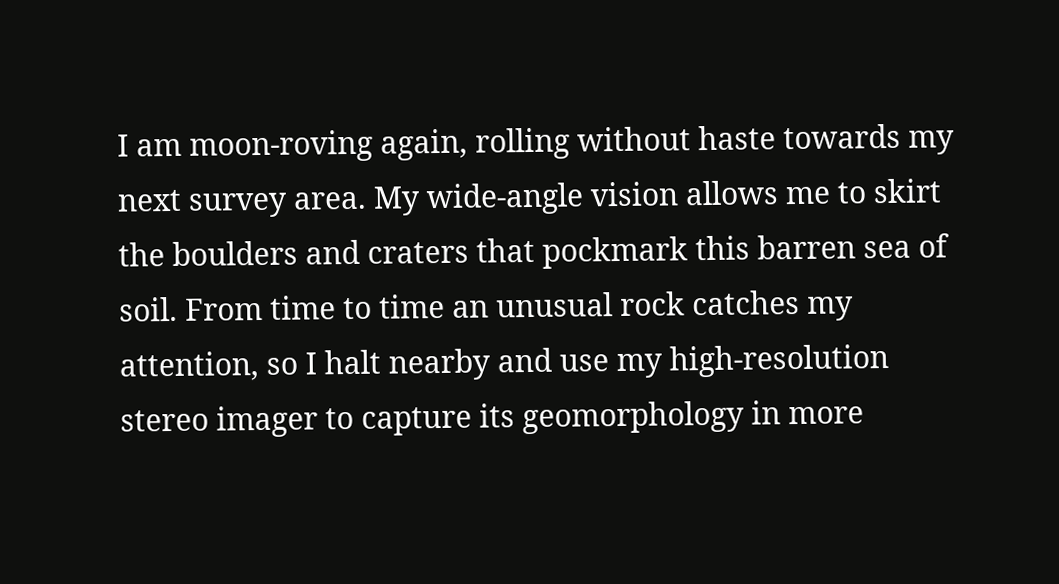I am moon-roving again, rolling without haste towards my next survey area. My wide-angle vision allows me to skirt the boulders and craters that pockmark this barren sea of soil. From time to time an unusual rock catches my attention, so I halt nearby and use my high-resolution stereo imager to capture its geomorphology in more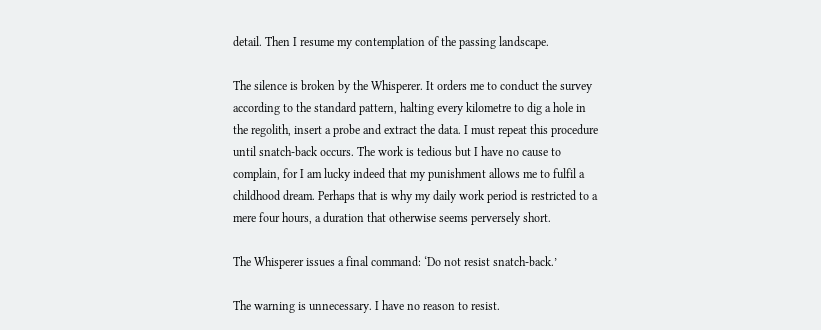detail. Then I resume my contemplation of the passing landscape.

The silence is broken by the Whisperer. It orders me to conduct the survey according to the standard pattern, halting every kilometre to dig a hole in the regolith, insert a probe and extract the data. I must repeat this procedure until snatch-back occurs. The work is tedious but I have no cause to complain, for I am lucky indeed that my punishment allows me to fulfil a childhood dream. Perhaps that is why my daily work period is restricted to a mere four hours, a duration that otherwise seems perversely short.

The Whisperer issues a final command: ‘Do not resist snatch-back.’

The warning is unnecessary. I have no reason to resist.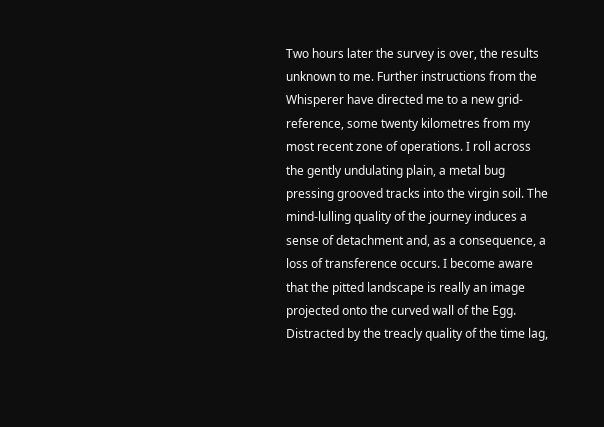Two hours later the survey is over, the results unknown to me. Further instructions from the Whisperer have directed me to a new grid-reference, some twenty kilometres from my most recent zone of operations. I roll across the gently undulating plain, a metal bug pressing grooved tracks into the virgin soil. The mind-lulling quality of the journey induces a sense of detachment and, as a consequence, a loss of transference occurs. I become aware that the pitted landscape is really an image projected onto the curved wall of the Egg. Distracted by the treacly quality of the time lag,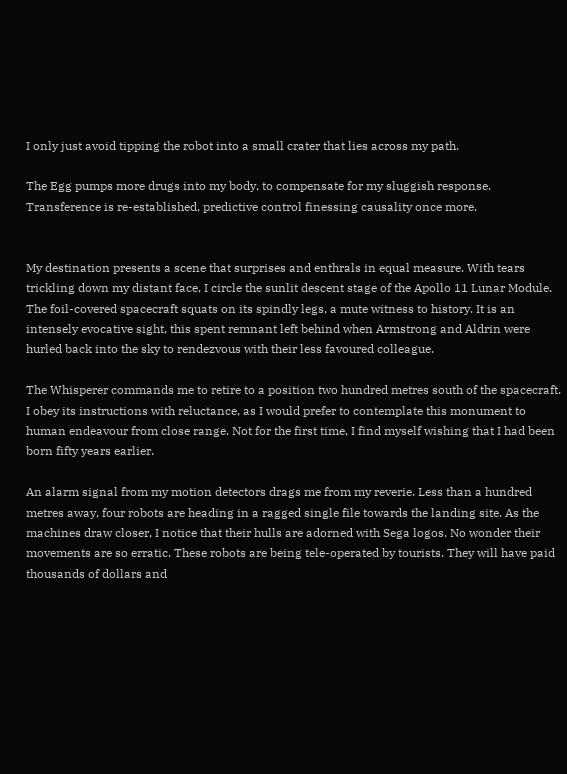I only just avoid tipping the robot into a small crater that lies across my path.

The Egg pumps more drugs into my body, to compensate for my sluggish response. Transference is re-established, predictive control finessing causality once more.


My destination presents a scene that surprises and enthrals in equal measure. With tears trickling down my distant face, I circle the sunlit descent stage of the Apollo 11 Lunar Module. The foil-covered spacecraft squats on its spindly legs, a mute witness to history. It is an intensely evocative sight, this spent remnant left behind when Armstrong and Aldrin were hurled back into the sky to rendezvous with their less favoured colleague.

The Whisperer commands me to retire to a position two hundred metres south of the spacecraft. I obey its instructions with reluctance, as I would prefer to contemplate this monument to human endeavour from close range. Not for the first time, I find myself wishing that I had been born fifty years earlier.

An alarm signal from my motion detectors drags me from my reverie. Less than a hundred metres away, four robots are heading in a ragged single file towards the landing site. As the machines draw closer, I notice that their hulls are adorned with Sega logos. No wonder their movements are so erratic. These robots are being tele-operated by tourists. They will have paid thousands of dollars and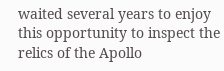waited several years to enjoy this opportunity to inspect the relics of the Apollo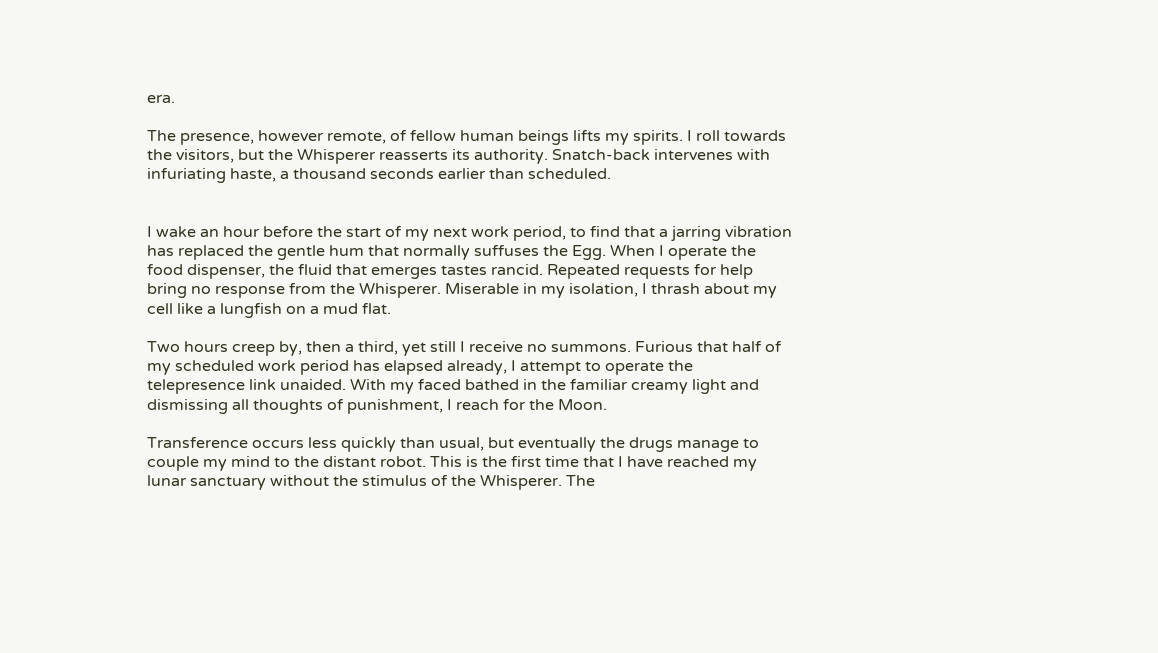era.

The presence, however remote, of fellow human beings lifts my spirits. I roll towards the visitors, but the Whisperer reasserts its authority. Snatch-back intervenes with infuriating haste, a thousand seconds earlier than scheduled.


I wake an hour before the start of my next work period, to find that a jarring vibration has replaced the gentle hum that normally suffuses the Egg. When I operate the food dispenser, the fluid that emerges tastes rancid. Repeated requests for help bring no response from the Whisperer. Miserable in my isolation, I thrash about my cell like a lungfish on a mud flat.

Two hours creep by, then a third, yet still I receive no summons. Furious that half of my scheduled work period has elapsed already, I attempt to operate the telepresence link unaided. With my faced bathed in the familiar creamy light and dismissing all thoughts of punishment, I reach for the Moon.

Transference occurs less quickly than usual, but eventually the drugs manage to couple my mind to the distant robot. This is the first time that I have reached my lunar sanctuary without the stimulus of the Whisperer. The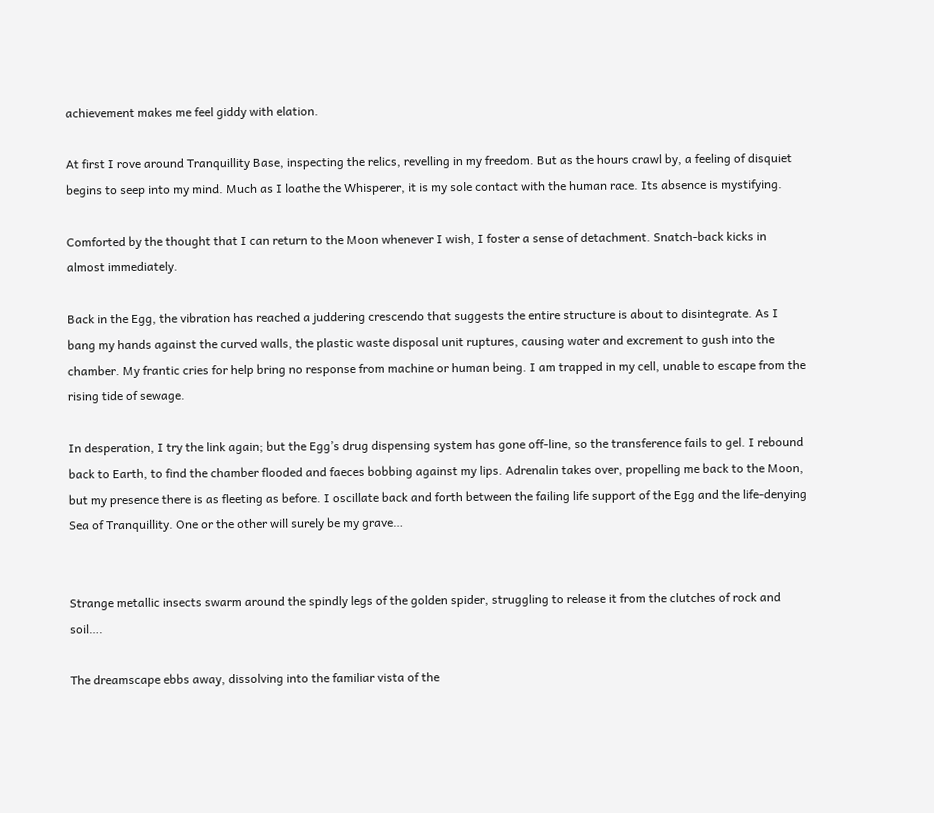achievement makes me feel giddy with elation.

At first I rove around Tranquillity Base, inspecting the relics, revelling in my freedom. But as the hours crawl by, a feeling of disquiet begins to seep into my mind. Much as I loathe the Whisperer, it is my sole contact with the human race. Its absence is mystifying.

Comforted by the thought that I can return to the Moon whenever I wish, I foster a sense of detachment. Snatch-back kicks in almost immediately.

Back in the Egg, the vibration has reached a juddering crescendo that suggests the entire structure is about to disintegrate. As I bang my hands against the curved walls, the plastic waste disposal unit ruptures, causing water and excrement to gush into the chamber. My frantic cries for help bring no response from machine or human being. I am trapped in my cell, unable to escape from the rising tide of sewage.

In desperation, I try the link again; but the Egg’s drug dispensing system has gone off-line, so the transference fails to gel. I rebound back to Earth, to find the chamber flooded and faeces bobbing against my lips. Adrenalin takes over, propelling me back to the Moon, but my presence there is as fleeting as before. I oscillate back and forth between the failing life support of the Egg and the life-denying Sea of Tranquillity. One or the other will surely be my grave…


Strange metallic insects swarm around the spindly legs of the golden spider, struggling to release it from the clutches of rock and soil….

The dreamscape ebbs away, dissolving into the familiar vista of the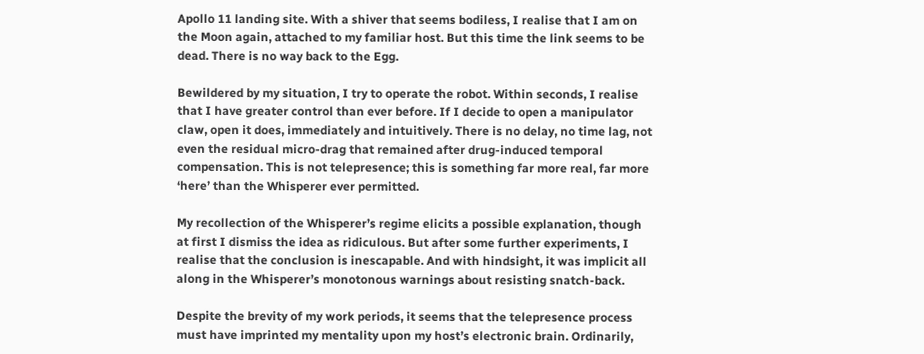Apollo 11 landing site. With a shiver that seems bodiless, I realise that I am on the Moon again, attached to my familiar host. But this time the link seems to be dead. There is no way back to the Egg.

Bewildered by my situation, I try to operate the robot. Within seconds, I realise that I have greater control than ever before. If I decide to open a manipulator claw, open it does, immediately and intuitively. There is no delay, no time lag, not even the residual micro-drag that remained after drug-induced temporal compensation. This is not telepresence; this is something far more real, far more ‘here’ than the Whisperer ever permitted.

My recollection of the Whisperer’s regime elicits a possible explanation, though at first I dismiss the idea as ridiculous. But after some further experiments, I realise that the conclusion is inescapable. And with hindsight, it was implicit all along in the Whisperer’s monotonous warnings about resisting snatch-back.

Despite the brevity of my work periods, it seems that the telepresence process must have imprinted my mentality upon my host’s electronic brain. Ordinarily,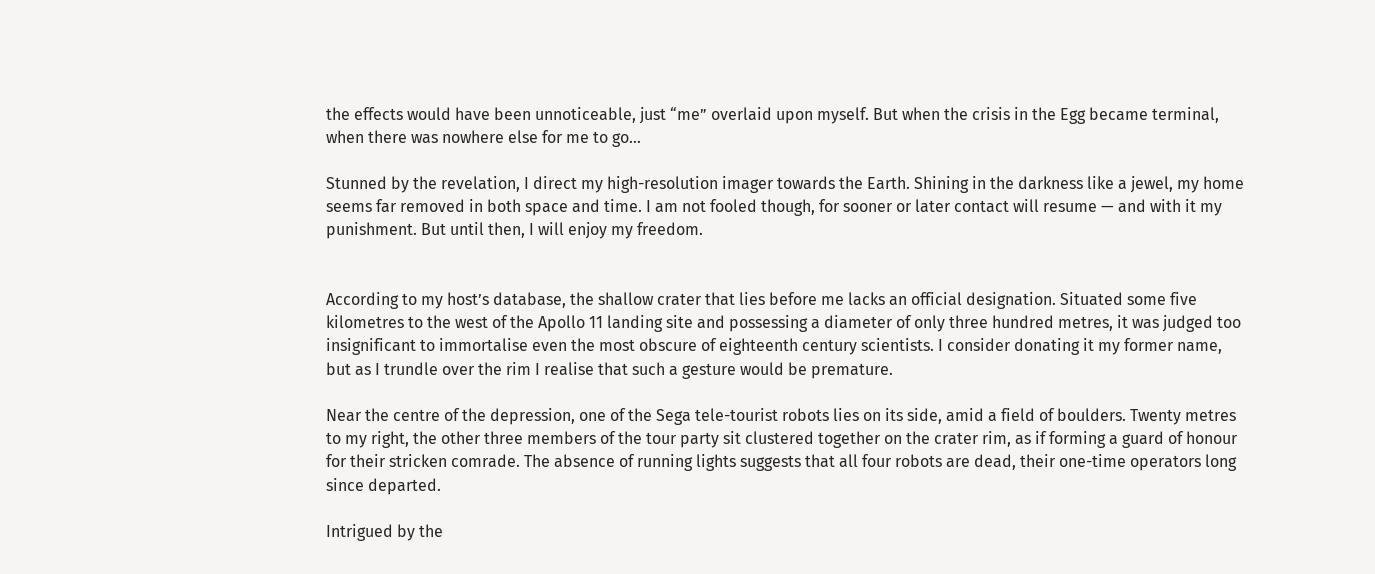the effects would have been unnoticeable, just “me” overlaid upon myself. But when the crisis in the Egg became terminal, when there was nowhere else for me to go…

Stunned by the revelation, I direct my high-resolution imager towards the Earth. Shining in the darkness like a jewel, my home seems far removed in both space and time. I am not fooled though, for sooner or later contact will resume — and with it my punishment. But until then, I will enjoy my freedom.


According to my host’s database, the shallow crater that lies before me lacks an official designation. Situated some five kilometres to the west of the Apollo 11 landing site and possessing a diameter of only three hundred metres, it was judged too insignificant to immortalise even the most obscure of eighteenth century scientists. I consider donating it my former name, but as I trundle over the rim I realise that such a gesture would be premature.

Near the centre of the depression, one of the Sega tele-tourist robots lies on its side, amid a field of boulders. Twenty metres to my right, the other three members of the tour party sit clustered together on the crater rim, as if forming a guard of honour for their stricken comrade. The absence of running lights suggests that all four robots are dead, their one-time operators long since departed.

Intrigued by the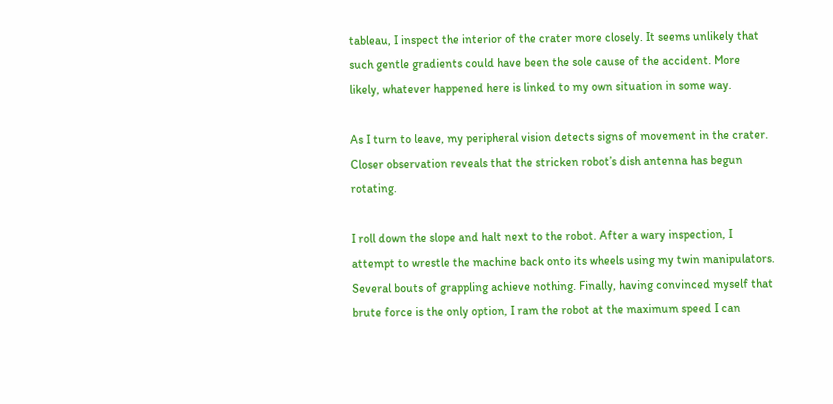tableau, I inspect the interior of the crater more closely. It seems unlikely that such gentle gradients could have been the sole cause of the accident. More likely, whatever happened here is linked to my own situation in some way.

As I turn to leave, my peripheral vision detects signs of movement in the crater. Closer observation reveals that the stricken robot’s dish antenna has begun rotating.

I roll down the slope and halt next to the robot. After a wary inspection, I attempt to wrestle the machine back onto its wheels using my twin manipulators. Several bouts of grappling achieve nothing. Finally, having convinced myself that brute force is the only option, I ram the robot at the maximum speed I can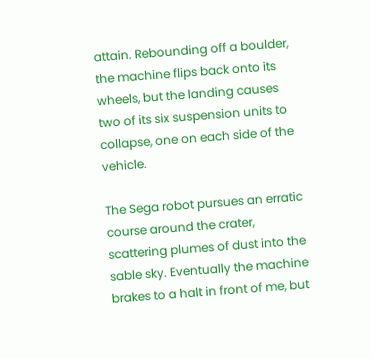attain. Rebounding off a boulder, the machine flips back onto its wheels, but the landing causes two of its six suspension units to collapse, one on each side of the vehicle.

The Sega robot pursues an erratic course around the crater, scattering plumes of dust into the sable sky. Eventually the machine brakes to a halt in front of me, but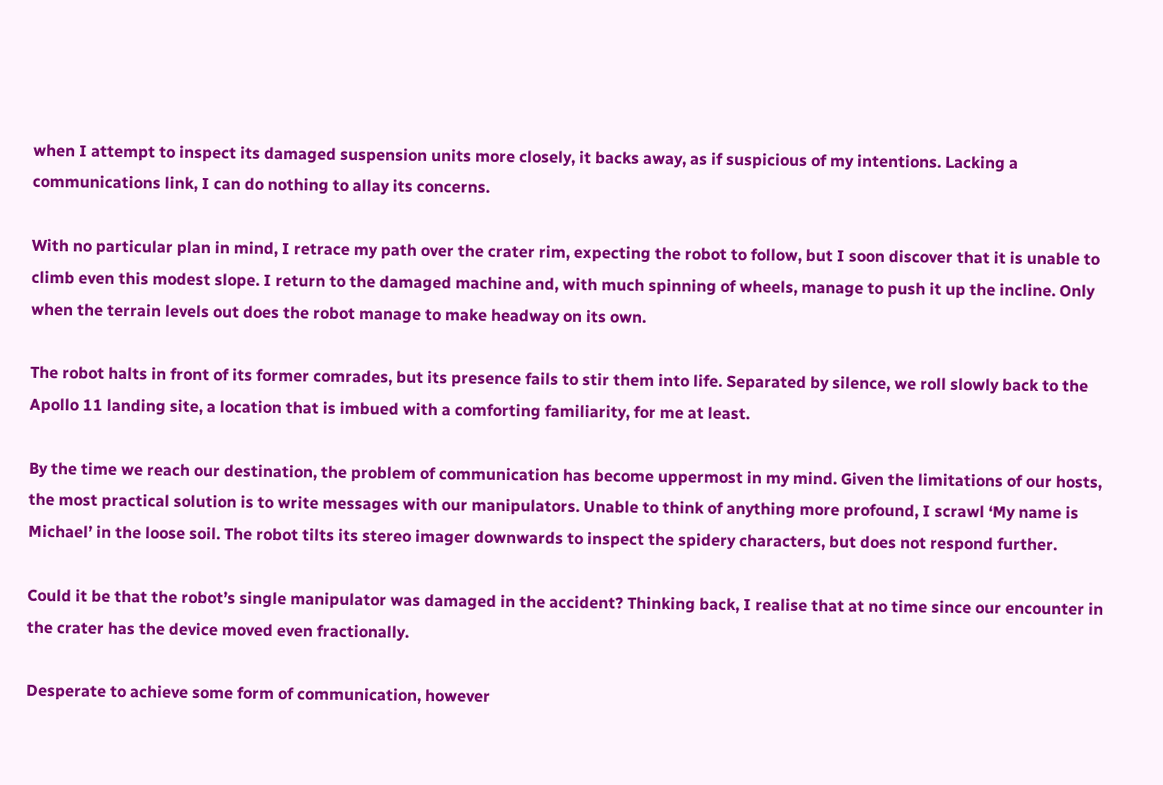when I attempt to inspect its damaged suspension units more closely, it backs away, as if suspicious of my intentions. Lacking a communications link, I can do nothing to allay its concerns.

With no particular plan in mind, I retrace my path over the crater rim, expecting the robot to follow, but I soon discover that it is unable to climb even this modest slope. I return to the damaged machine and, with much spinning of wheels, manage to push it up the incline. Only when the terrain levels out does the robot manage to make headway on its own.

The robot halts in front of its former comrades, but its presence fails to stir them into life. Separated by silence, we roll slowly back to the Apollo 11 landing site, a location that is imbued with a comforting familiarity, for me at least.

By the time we reach our destination, the problem of communication has become uppermost in my mind. Given the limitations of our hosts, the most practical solution is to write messages with our manipulators. Unable to think of anything more profound, I scrawl ‘My name is Michael’ in the loose soil. The robot tilts its stereo imager downwards to inspect the spidery characters, but does not respond further.

Could it be that the robot’s single manipulator was damaged in the accident? Thinking back, I realise that at no time since our encounter in the crater has the device moved even fractionally.

Desperate to achieve some form of communication, however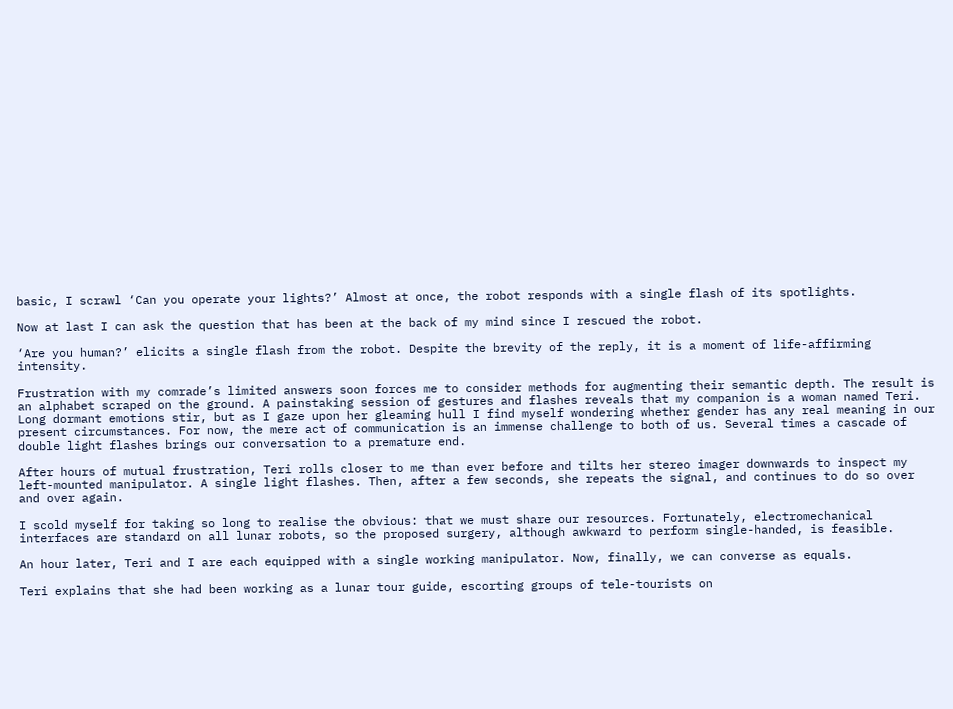basic, I scrawl ‘Can you operate your lights?’ Almost at once, the robot responds with a single flash of its spotlights.

Now at last I can ask the question that has been at the back of my mind since I rescued the robot.

‘Are you human?’ elicits a single flash from the robot. Despite the brevity of the reply, it is a moment of life-affirming intensity.

Frustration with my comrade’s limited answers soon forces me to consider methods for augmenting their semantic depth. The result is an alphabet scraped on the ground. A painstaking session of gestures and flashes reveals that my companion is a woman named Teri. Long dormant emotions stir, but as I gaze upon her gleaming hull I find myself wondering whether gender has any real meaning in our present circumstances. For now, the mere act of communication is an immense challenge to both of us. Several times a cascade of double light flashes brings our conversation to a premature end.

After hours of mutual frustration, Teri rolls closer to me than ever before and tilts her stereo imager downwards to inspect my left-mounted manipulator. A single light flashes. Then, after a few seconds, she repeats the signal, and continues to do so over and over again.

I scold myself for taking so long to realise the obvious: that we must share our resources. Fortunately, electromechanical interfaces are standard on all lunar robots, so the proposed surgery, although awkward to perform single-handed, is feasible.

An hour later, Teri and I are each equipped with a single working manipulator. Now, finally, we can converse as equals.

Teri explains that she had been working as a lunar tour guide, escorting groups of tele-tourists on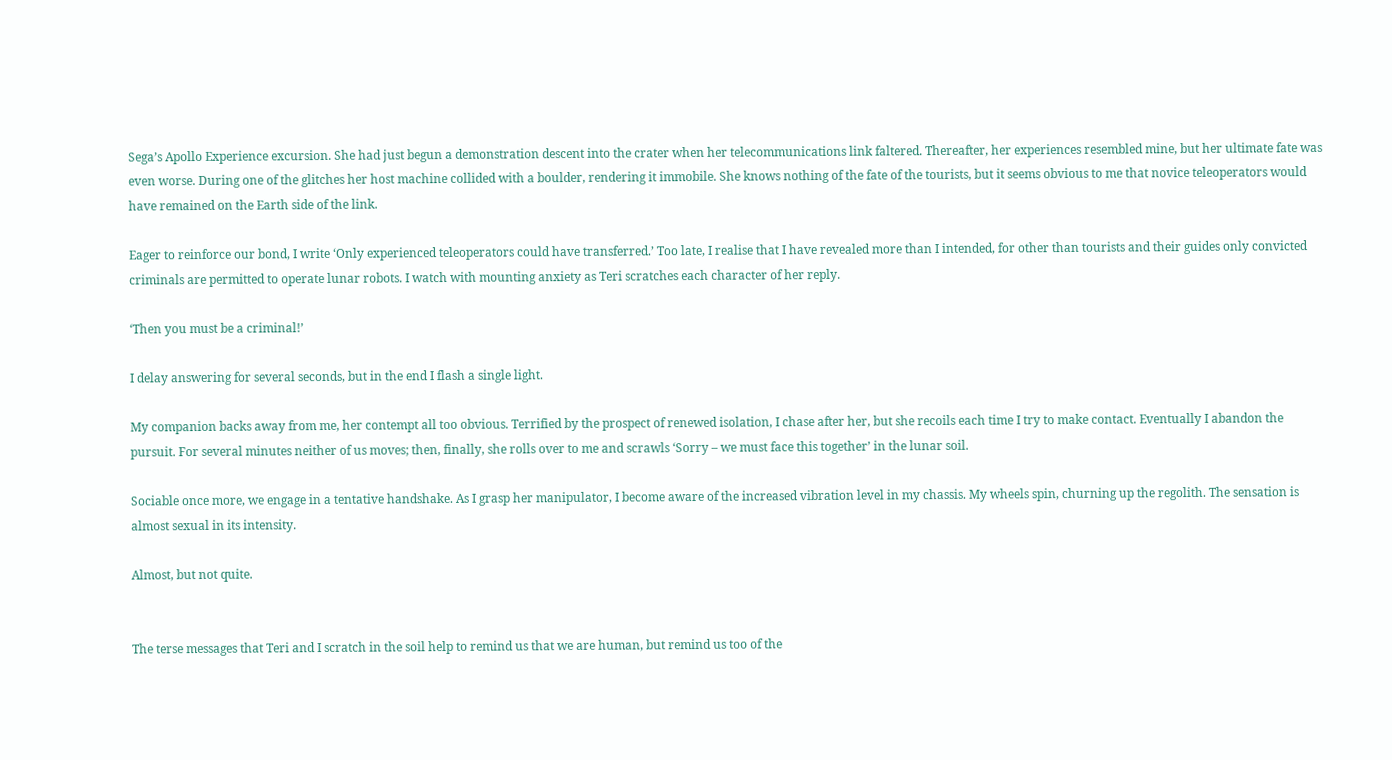Sega’s Apollo Experience excursion. She had just begun a demonstration descent into the crater when her telecommunications link faltered. Thereafter, her experiences resembled mine, but her ultimate fate was even worse. During one of the glitches her host machine collided with a boulder, rendering it immobile. She knows nothing of the fate of the tourists, but it seems obvious to me that novice teleoperators would have remained on the Earth side of the link.

Eager to reinforce our bond, I write ‘Only experienced teleoperators could have transferred.’ Too late, I realise that I have revealed more than I intended, for other than tourists and their guides only convicted criminals are permitted to operate lunar robots. I watch with mounting anxiety as Teri scratches each character of her reply.

‘Then you must be a criminal!’

I delay answering for several seconds, but in the end I flash a single light.

My companion backs away from me, her contempt all too obvious. Terrified by the prospect of renewed isolation, I chase after her, but she recoils each time I try to make contact. Eventually I abandon the pursuit. For several minutes neither of us moves; then, finally, she rolls over to me and scrawls ‘Sorry – we must face this together’ in the lunar soil.

Sociable once more, we engage in a tentative handshake. As I grasp her manipulator, I become aware of the increased vibration level in my chassis. My wheels spin, churning up the regolith. The sensation is almost sexual in its intensity.

Almost, but not quite.


The terse messages that Teri and I scratch in the soil help to remind us that we are human, but remind us too of the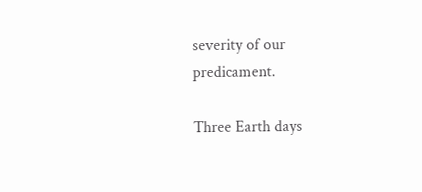severity of our predicament.

Three Earth days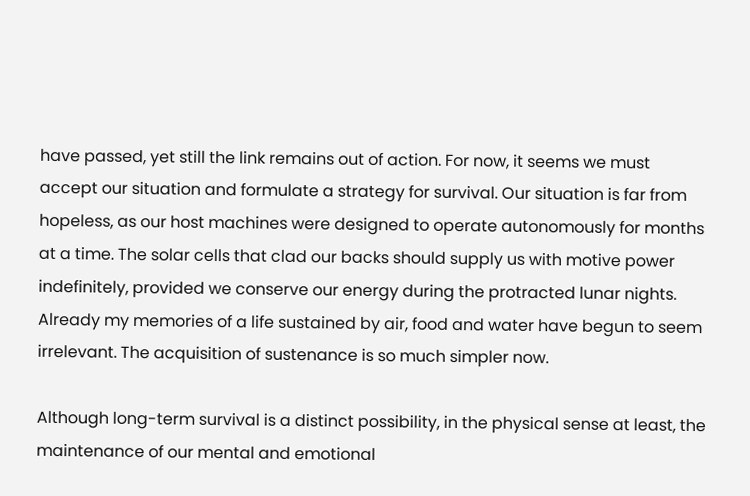have passed, yet still the link remains out of action. For now, it seems we must accept our situation and formulate a strategy for survival. Our situation is far from hopeless, as our host machines were designed to operate autonomously for months at a time. The solar cells that clad our backs should supply us with motive power indefinitely, provided we conserve our energy during the protracted lunar nights. Already my memories of a life sustained by air, food and water have begun to seem irrelevant. The acquisition of sustenance is so much simpler now.

Although long-term survival is a distinct possibility, in the physical sense at least, the maintenance of our mental and emotional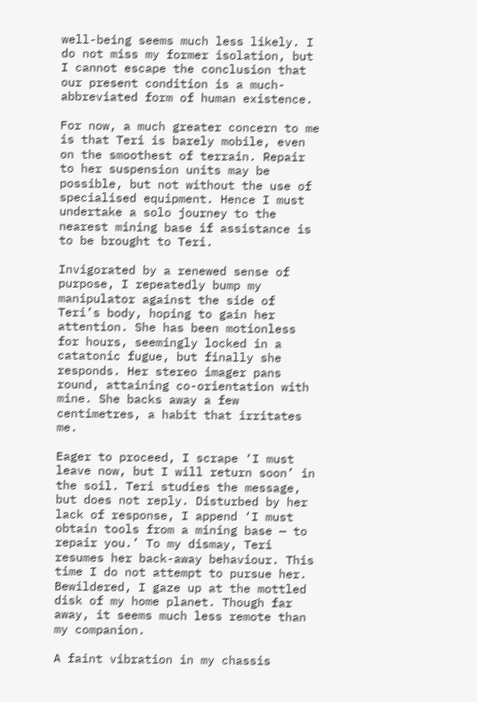well-being seems much less likely. I do not miss my former isolation, but I cannot escape the conclusion that our present condition is a much-abbreviated form of human existence.

For now, a much greater concern to me is that Teri is barely mobile, even on the smoothest of terrain. Repair to her suspension units may be possible, but not without the use of specialised equipment. Hence I must undertake a solo journey to the nearest mining base if assistance is to be brought to Teri.

Invigorated by a renewed sense of purpose, I repeatedly bump my manipulator against the side of Teri’s body, hoping to gain her attention. She has been motionless for hours, seemingly locked in a catatonic fugue, but finally she responds. Her stereo imager pans round, attaining co-orientation with mine. She backs away a few centimetres, a habit that irritates me.

Eager to proceed, I scrape ‘I must leave now, but I will return soon’ in the soil. Teri studies the message, but does not reply. Disturbed by her lack of response, I append ‘I must obtain tools from a mining base — to repair you.’ To my dismay, Teri resumes her back-away behaviour. This time I do not attempt to pursue her. Bewildered, I gaze up at the mottled disk of my home planet. Though far away, it seems much less remote than my companion.

A faint vibration in my chassis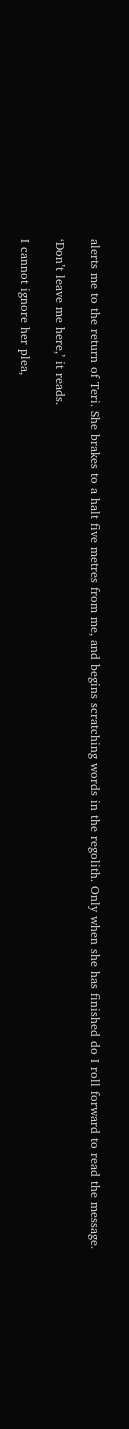alerts me to the return of Teri. She brakes to a halt five metres from me, and begins scratching words in the regolith. Only when she has finished do I roll forward to read the message.

‘Don’t leave me here,’ it reads.

I cannot ignore her plea,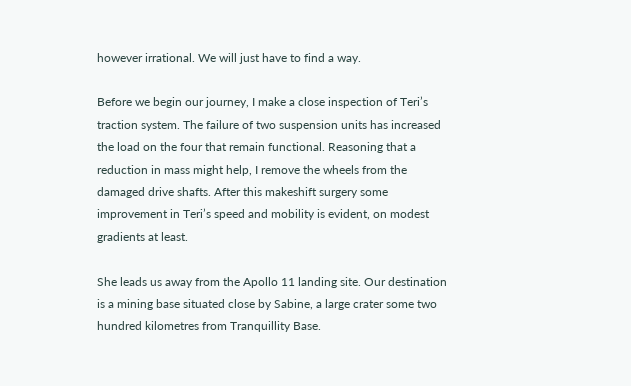however irrational. We will just have to find a way.

Before we begin our journey, I make a close inspection of Teri’s traction system. The failure of two suspension units has increased the load on the four that remain functional. Reasoning that a reduction in mass might help, I remove the wheels from the damaged drive shafts. After this makeshift surgery some improvement in Teri’s speed and mobility is evident, on modest gradients at least.

She leads us away from the Apollo 11 landing site. Our destination is a mining base situated close by Sabine, a large crater some two hundred kilometres from Tranquillity Base.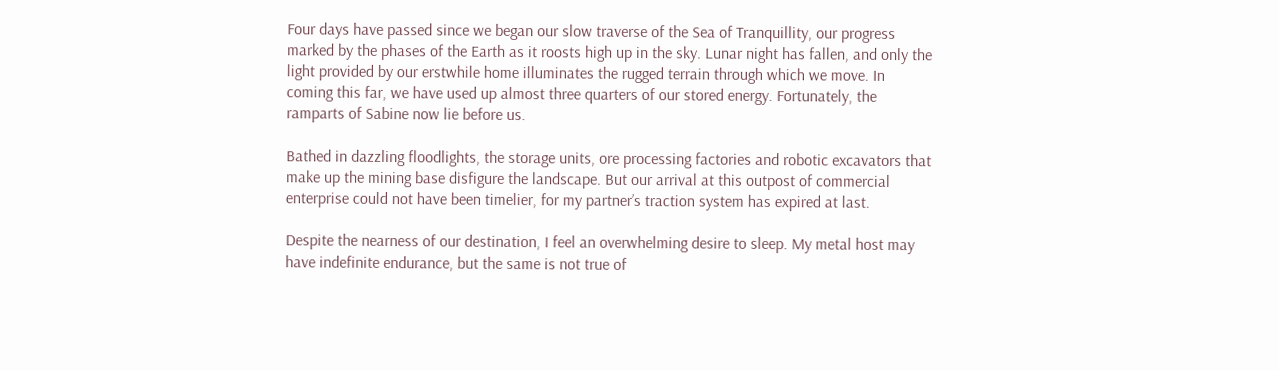Four days have passed since we began our slow traverse of the Sea of Tranquillity, our progress marked by the phases of the Earth as it roosts high up in the sky. Lunar night has fallen, and only the light provided by our erstwhile home illuminates the rugged terrain through which we move. In coming this far, we have used up almost three quarters of our stored energy. Fortunately, the ramparts of Sabine now lie before us.

Bathed in dazzling floodlights, the storage units, ore processing factories and robotic excavators that make up the mining base disfigure the landscape. But our arrival at this outpost of commercial enterprise could not have been timelier, for my partner’s traction system has expired at last.

Despite the nearness of our destination, I feel an overwhelming desire to sleep. My metal host may have indefinite endurance, but the same is not true of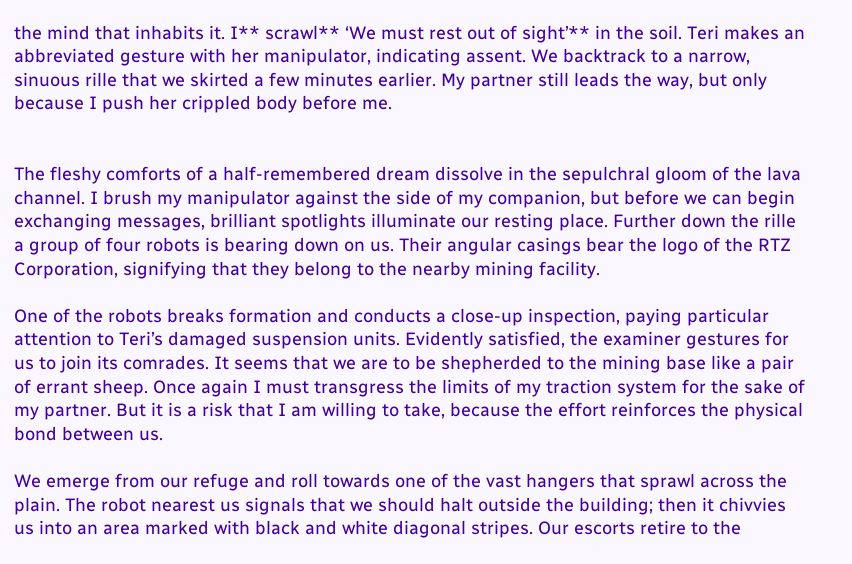the mind that inhabits it. I** scrawl** ‘We must rest out of sight’** in the soil. Teri makes an abbreviated gesture with her manipulator, indicating assent. We backtrack to a narrow, sinuous rille that we skirted a few minutes earlier. My partner still leads the way, but only because I push her crippled body before me.


The fleshy comforts of a half-remembered dream dissolve in the sepulchral gloom of the lava channel. I brush my manipulator against the side of my companion, but before we can begin exchanging messages, brilliant spotlights illuminate our resting place. Further down the rille a group of four robots is bearing down on us. Their angular casings bear the logo of the RTZ Corporation, signifying that they belong to the nearby mining facility.

One of the robots breaks formation and conducts a close-up inspection, paying particular attention to Teri’s damaged suspension units. Evidently satisfied, the examiner gestures for us to join its comrades. It seems that we are to be shepherded to the mining base like a pair of errant sheep. Once again I must transgress the limits of my traction system for the sake of my partner. But it is a risk that I am willing to take, because the effort reinforces the physical bond between us.

We emerge from our refuge and roll towards one of the vast hangers that sprawl across the plain. The robot nearest us signals that we should halt outside the building; then it chivvies us into an area marked with black and white diagonal stripes. Our escorts retire to the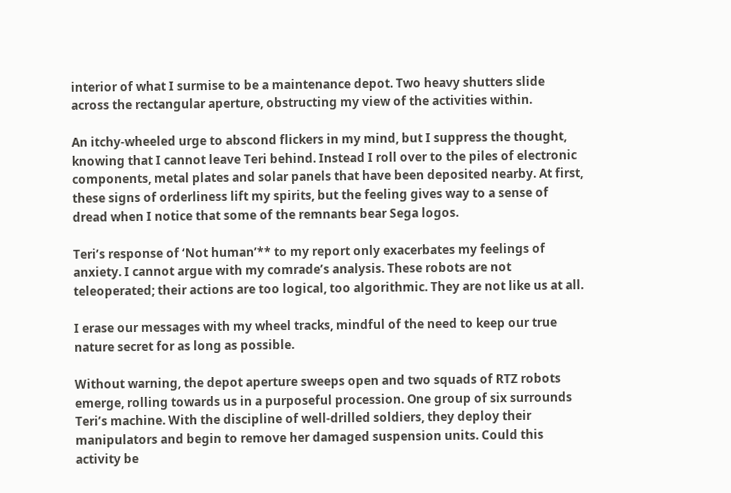interior of what I surmise to be a maintenance depot. Two heavy shutters slide across the rectangular aperture, obstructing my view of the activities within.

An itchy-wheeled urge to abscond flickers in my mind, but I suppress the thought, knowing that I cannot leave Teri behind. Instead I roll over to the piles of electronic components, metal plates and solar panels that have been deposited nearby. At first, these signs of orderliness lift my spirits, but the feeling gives way to a sense of dread when I notice that some of the remnants bear Sega logos.

Teri’s response of ‘Not human’** to my report only exacerbates my feelings of anxiety. I cannot argue with my comrade’s analysis. These robots are not teleoperated; their actions are too logical, too algorithmic. They are not like us at all.

I erase our messages with my wheel tracks, mindful of the need to keep our true nature secret for as long as possible.

Without warning, the depot aperture sweeps open and two squads of RTZ robots emerge, rolling towards us in a purposeful procession. One group of six surrounds Teri’s machine. With the discipline of well-drilled soldiers, they deploy their manipulators and begin to remove her damaged suspension units. Could this activity be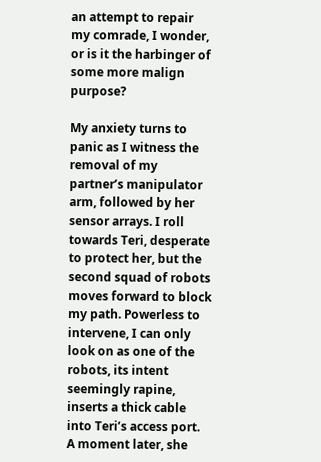an attempt to repair my comrade, I wonder, or is it the harbinger of some more malign purpose?

My anxiety turns to panic as I witness the removal of my partner’s manipulator arm, followed by her sensor arrays. I roll towards Teri, desperate to protect her, but the second squad of robots moves forward to block my path. Powerless to intervene, I can only look on as one of the robots, its intent seemingly rapine, inserts a thick cable into Teri’s access port. A moment later, she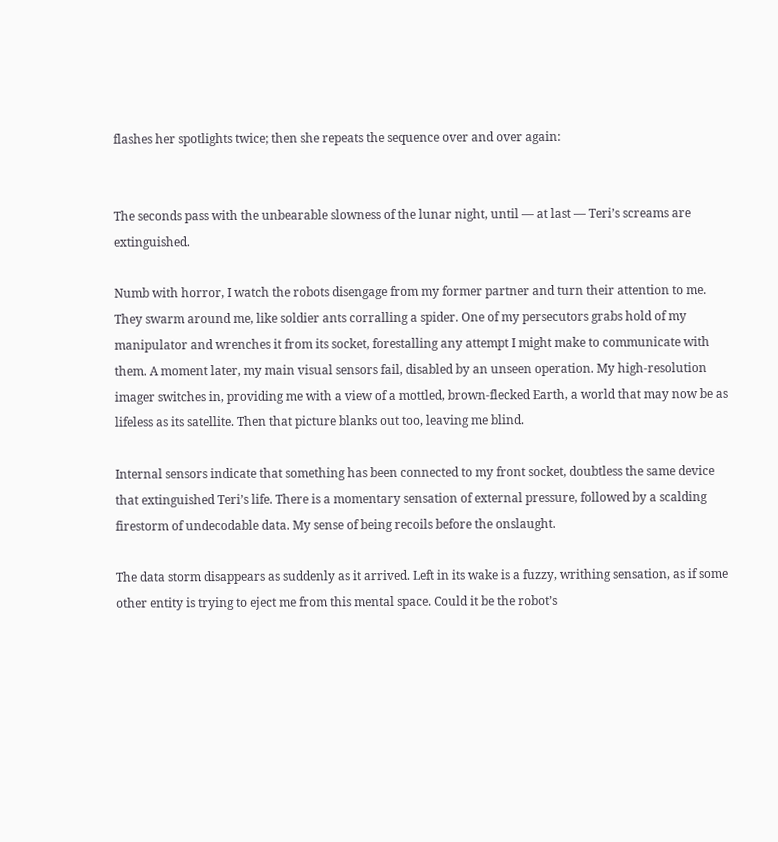flashes her spotlights twice; then she repeats the sequence over and over again:


The seconds pass with the unbearable slowness of the lunar night, until — at last — Teri’s screams are extinguished.

Numb with horror, I watch the robots disengage from my former partner and turn their attention to me. They swarm around me, like soldier ants corralling a spider. One of my persecutors grabs hold of my manipulator and wrenches it from its socket, forestalling any attempt I might make to communicate with them. A moment later, my main visual sensors fail, disabled by an unseen operation. My high-resolution imager switches in, providing me with a view of a mottled, brown-flecked Earth, a world that may now be as lifeless as its satellite. Then that picture blanks out too, leaving me blind.

Internal sensors indicate that something has been connected to my front socket, doubtless the same device that extinguished Teri’s life. There is a momentary sensation of external pressure, followed by a scalding firestorm of undecodable data. My sense of being recoils before the onslaught.

The data storm disappears as suddenly as it arrived. Left in its wake is a fuzzy, writhing sensation, as if some other entity is trying to eject me from this mental space. Could it be the robot’s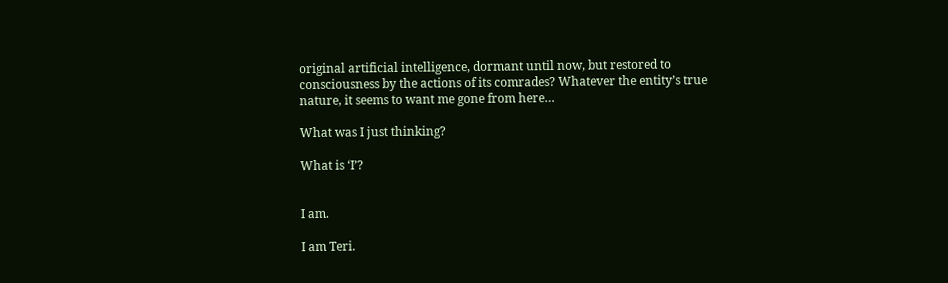original artificial intelligence, dormant until now, but restored to consciousness by the actions of its comrades? Whatever the entity’s true nature, it seems to want me gone from here…

What was I just thinking?

What is ‘I’?


I am.

I am Teri.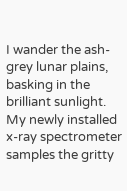I wander the ash-grey lunar plains, basking in the brilliant sunlight. My newly installed x-ray spectrometer samples the gritty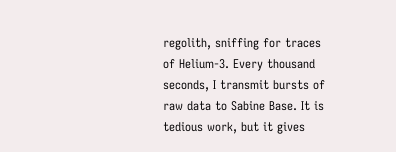regolith, sniffing for traces of Helium-3. Every thousand seconds, I transmit bursts of raw data to Sabine Base. It is tedious work, but it gives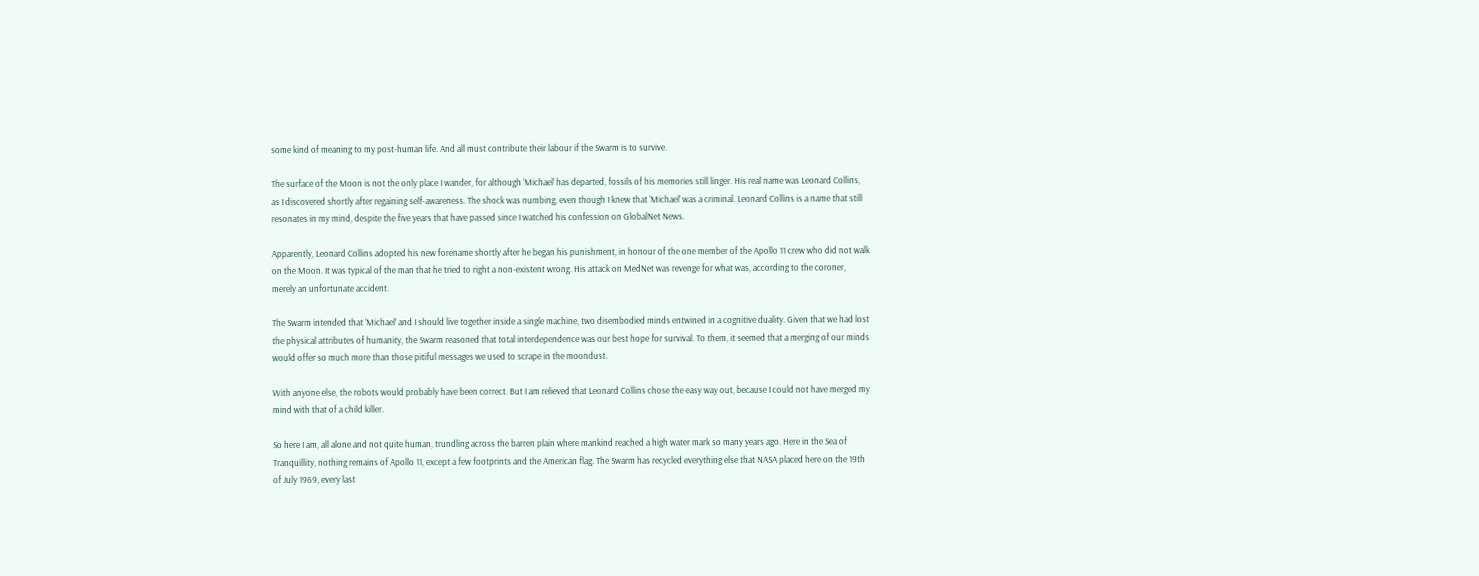some kind of meaning to my post-human life. And all must contribute their labour if the Swarm is to survive.

The surface of the Moon is not the only place I wander, for although ‘Michael’ has departed, fossils of his memories still linger. His real name was Leonard Collins, as I discovered shortly after regaining self-awareness. The shock was numbing, even though I knew that ‘Michael’ was a criminal. Leonard Collins is a name that still resonates in my mind, despite the five years that have passed since I watched his confession on GlobalNet News.

Apparently, Leonard Collins adopted his new forename shortly after he began his punishment, in honour of the one member of the Apollo 11 crew who did not walk on the Moon. It was typical of the man that he tried to right a non-existent wrong. His attack on MedNet was revenge for what was, according to the coroner, merely an unfortunate accident.

The Swarm intended that ‘Michael’ and I should live together inside a single machine, two disembodied minds entwined in a cognitive duality. Given that we had lost the physical attributes of humanity, the Swarm reasoned that total interdependence was our best hope for survival. To them, it seemed that a merging of our minds would offer so much more than those pitiful messages we used to scrape in the moondust.

With anyone else, the robots would probably have been correct. But I am relieved that Leonard Collins chose the easy way out, because I could not have merged my mind with that of a child killer.

So here I am, all alone and not quite human, trundling across the barren plain where mankind reached a high water mark so many years ago. Here in the Sea of Tranquillity, nothing remains of Apollo 11, except a few footprints and the American flag. The Swarm has recycled everything else that NASA placed here on the 19th of July 1969, every last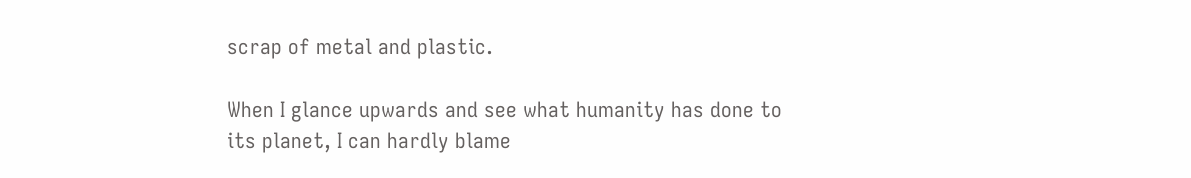scrap of metal and plastic.

When I glance upwards and see what humanity has done to its planet, I can hardly blame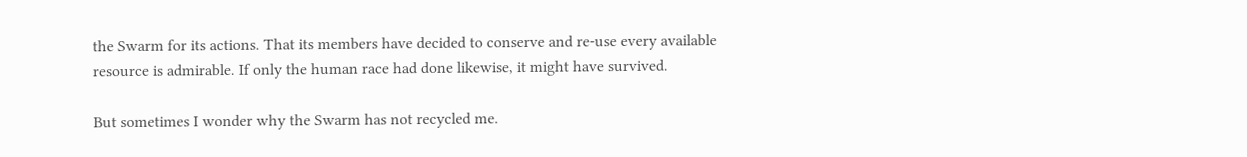the Swarm for its actions. That its members have decided to conserve and re-use every available resource is admirable. If only the human race had done likewise, it might have survived.

But sometimes I wonder why the Swarm has not recycled me.